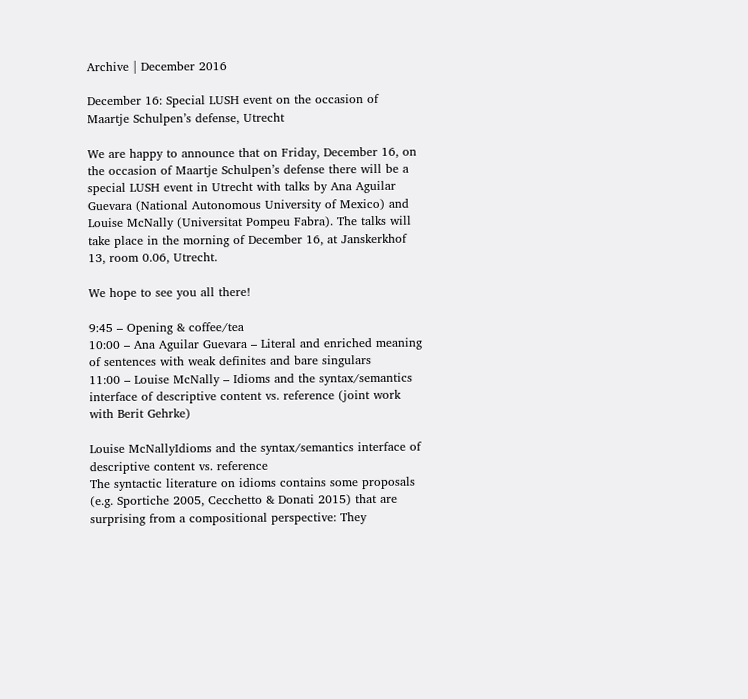Archive | December 2016

December 16: Special LUSH event on the occasion of Maartje Schulpen’s defense, Utrecht

We are happy to announce that on Friday, December 16, on the occasion of Maartje Schulpen’s defense there will be a special LUSH event in Utrecht with talks by Ana Aguilar Guevara (National Autonomous University of Mexico) and Louise McNally (Universitat Pompeu Fabra). The talks will take place in the morning of December 16, at Janskerkhof 13, room 0.06, Utrecht.

We hope to see you all there!

9:45 – Opening & coffee/tea
10:00 – Ana Aguilar Guevara – Literal and enriched meaning of sentences with weak definites and bare singulars
11:00 – Louise McNally – Idioms and the syntax/semantics interface of descriptive content vs. reference (joint work with Berit Gehrke)

Louise McNallyIdioms and the syntax/semantics interface of descriptive content vs. reference
The syntactic literature on idioms contains some proposals (e.g. Sportiche 2005, Cecchetto & Donati 2015) that are surprising from a compositional perspective: They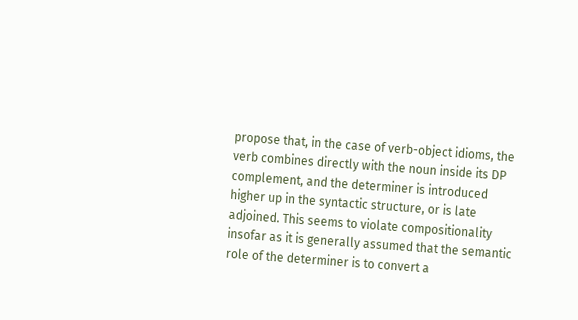propose that, in the case of verb-object idioms, the verb combines directly with the noun inside its DP complement, and the determiner is introduced higher up in the syntactic structure, or is late adjoined. This seems to violate compositionality insofar as it is generally assumed that the semantic role of the determiner is to convert a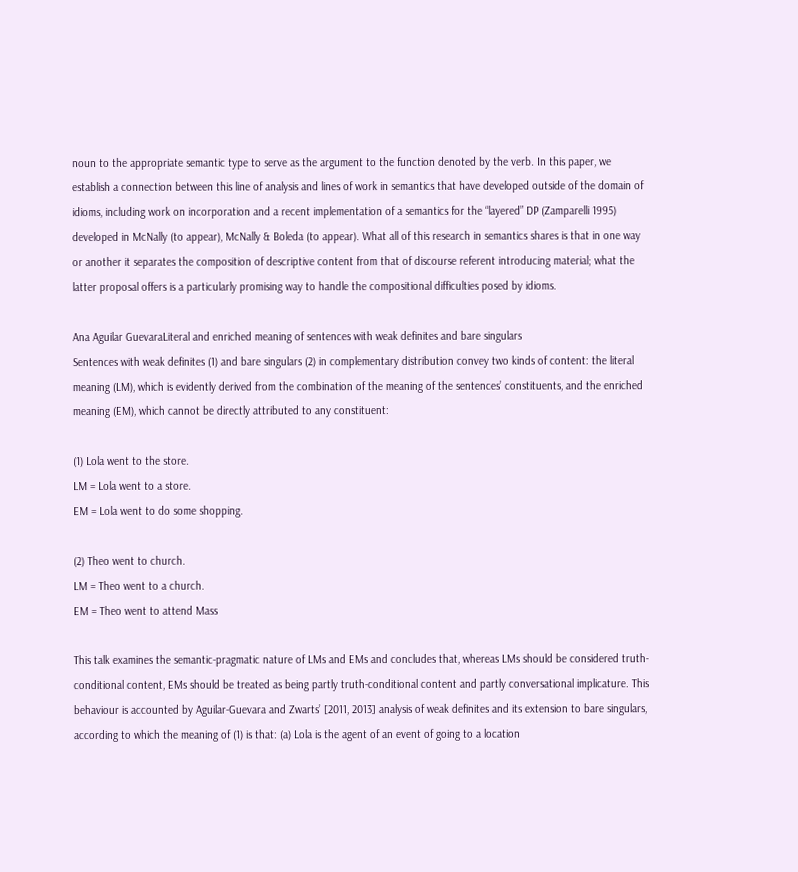noun to the appropriate semantic type to serve as the argument to the function denoted by the verb. In this paper, we establish a connection between this line of analysis and lines of work in semantics that have developed outside of the domain of idioms, including work on incorporation and a recent implementation of a semantics for the “layered” DP (Zamparelli 1995) developed in McNally (to appear), McNally & Boleda (to appear). What all of this research in semantics shares is that in one way or another it separates the composition of descriptive content from that of discourse referent introducing material; what the latter proposal offers is a particularly promising way to handle the compositional difficulties posed by idioms.

Ana Aguilar GuevaraLiteral and enriched meaning of sentences with weak definites and bare singulars
Sentences with weak definites (1) and bare singulars (2) in complementary distribution convey two kinds of content: the literal meaning (LM), which is evidently derived from the combination of the meaning of the sentences’ constituents, and the enriched meaning (EM), which cannot be directly attributed to any constituent:

(1) Lola went to the store.
LM = Lola went to a store.
EM = Lola went to do some shopping.

(2) Theo went to church.
LM = Theo went to a church.
EM = Theo went to attend Mass

This talk examines the semantic-pragmatic nature of LMs and EMs and concludes that, whereas LMs should be considered truth-conditional content, EMs should be treated as being partly truth-conditional content and partly conversational implicature. This behaviour is accounted by Aguilar-Guevara and Zwarts’ [2011, 2013] analysis of weak definites and its extension to bare singulars, according to which the meaning of (1) is that: (a) Lola is the agent of an event of going to a location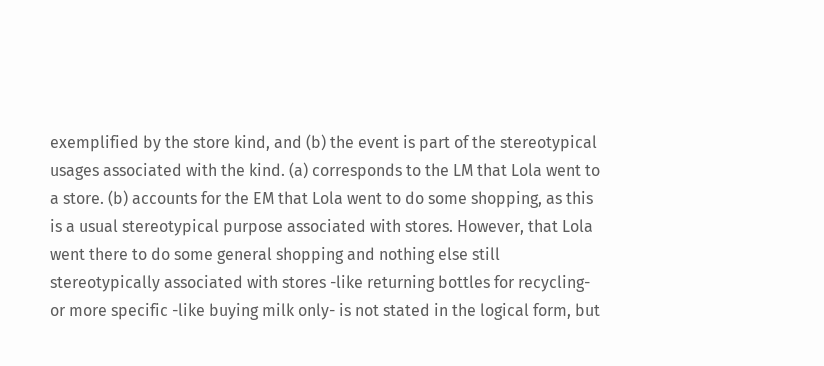exemplified by the store kind, and (b) the event is part of the stereotypical usages associated with the kind. (a) corresponds to the LM that Lola went to a store. (b) accounts for the EM that Lola went to do some shopping, as this is a usual stereotypical purpose associated with stores. However, that Lola went there to do some general shopping and nothing else still stereotypically associated with stores -like returning bottles for recycling- or more specific -like buying milk only- is not stated in the logical form, but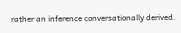rather an inference conversationally derived.